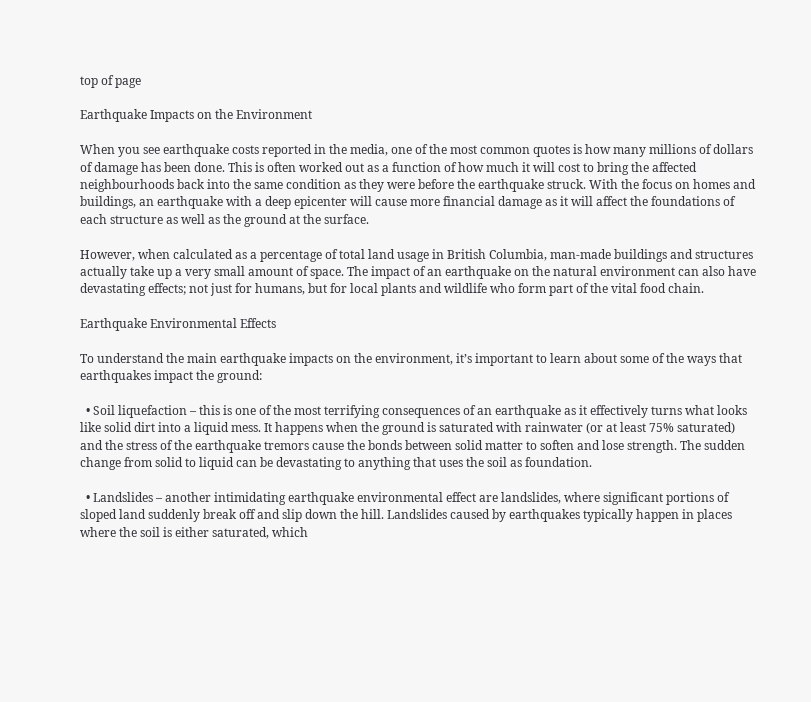top of page

Earthquake Impacts on the Environment

When you see earthquake costs reported in the media, one of the most common quotes is how many millions of dollars of damage has been done. This is often worked out as a function of how much it will cost to bring the affected neighbourhoods back into the same condition as they were before the earthquake struck. With the focus on homes and buildings, an earthquake with a deep epicenter will cause more financial damage as it will affect the foundations of each structure as well as the ground at the surface.

However, when calculated as a percentage of total land usage in British Columbia, man-made buildings and structures actually take up a very small amount of space. The impact of an earthquake on the natural environment can also have devastating effects; not just for humans, but for local plants and wildlife who form part of the vital food chain.

Earthquake Environmental Effects

To understand the main earthquake impacts on the environment, it’s important to learn about some of the ways that earthquakes impact the ground:

  • Soil liquefaction – this is one of the most terrifying consequences of an earthquake as it effectively turns what looks like solid dirt into a liquid mess. It happens when the ground is saturated with rainwater (or at least 75% saturated) and the stress of the earthquake tremors cause the bonds between solid matter to soften and lose strength. The sudden change from solid to liquid can be devastating to anything that uses the soil as foundation.

  • Landslides – another intimidating earthquake environmental effect are landslides, where significant portions of sloped land suddenly break off and slip down the hill. Landslides caused by earthquakes typically happen in places where the soil is either saturated, which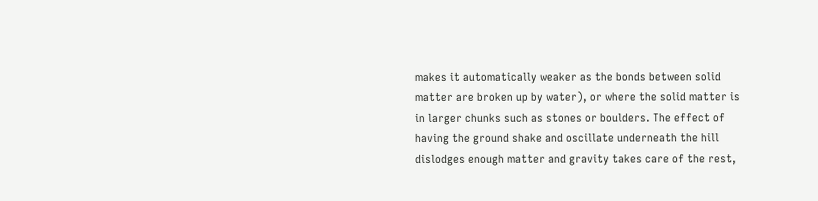makes it automatically weaker as the bonds between solid matter are broken up by water), or where the solid matter is in larger chunks such as stones or boulders. The effect of having the ground shake and oscillate underneath the hill dislodges enough matter and gravity takes care of the rest,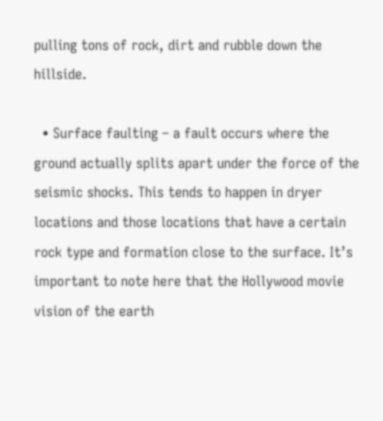pulling tons of rock, dirt and rubble down the hillside.

  • Surface faulting – a fault occurs where the ground actually splits apart under the force of the seismic shocks. This tends to happen in dryer locations and those locations that have a certain rock type and formation close to the surface. It’s important to note here that the Hollywood movie vision of the earth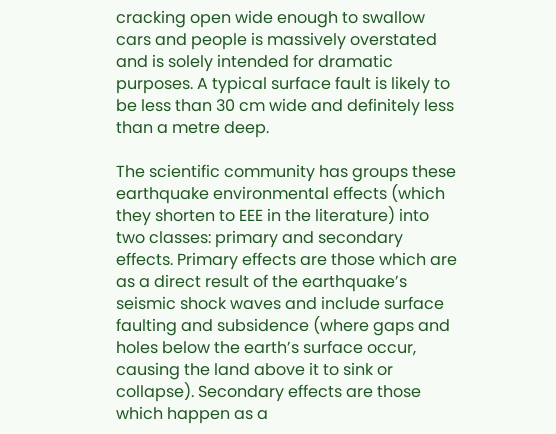cracking open wide enough to swallow cars and people is massively overstated and is solely intended for dramatic purposes. A typical surface fault is likely to be less than 30 cm wide and definitely less than a metre deep.

The scientific community has groups these earthquake environmental effects (which they shorten to EEE in the literature) into two classes: primary and secondary effects. Primary effects are those which are as a direct result of the earthquake’s seismic shock waves and include surface faulting and subsidence (where gaps and holes below the earth’s surface occur, causing the land above it to sink or collapse). Secondary effects are those which happen as a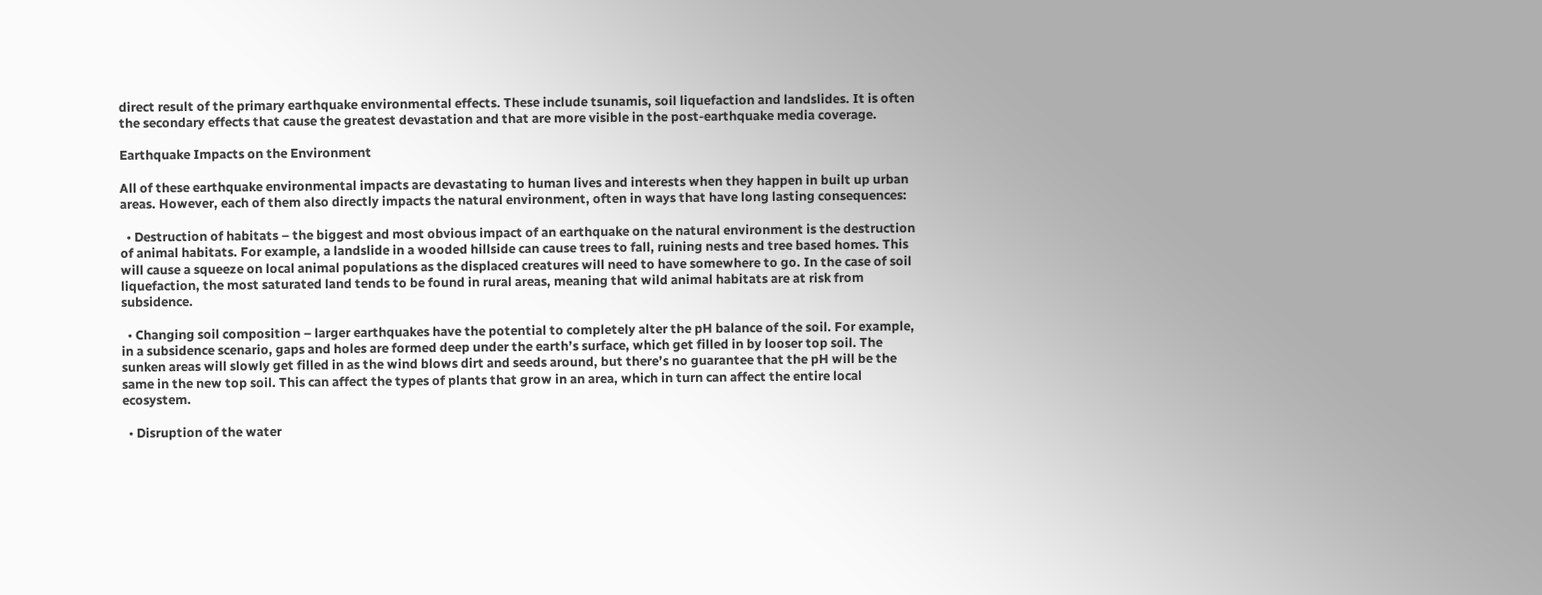direct result of the primary earthquake environmental effects. These include tsunamis, soil liquefaction and landslides. It is often the secondary effects that cause the greatest devastation and that are more visible in the post-earthquake media coverage.

Earthquake Impacts on the Environment

All of these earthquake environmental impacts are devastating to human lives and interests when they happen in built up urban areas. However, each of them also directly impacts the natural environment, often in ways that have long lasting consequences:

  • Destruction of habitats – the biggest and most obvious impact of an earthquake on the natural environment is the destruction of animal habitats. For example, a landslide in a wooded hillside can cause trees to fall, ruining nests and tree based homes. This will cause a squeeze on local animal populations as the displaced creatures will need to have somewhere to go. In the case of soil liquefaction, the most saturated land tends to be found in rural areas, meaning that wild animal habitats are at risk from subsidence.

  • Changing soil composition – larger earthquakes have the potential to completely alter the pH balance of the soil. For example, in a subsidence scenario, gaps and holes are formed deep under the earth’s surface, which get filled in by looser top soil. The sunken areas will slowly get filled in as the wind blows dirt and seeds around, but there’s no guarantee that the pH will be the same in the new top soil. This can affect the types of plants that grow in an area, which in turn can affect the entire local ecosystem.

  • Disruption of the water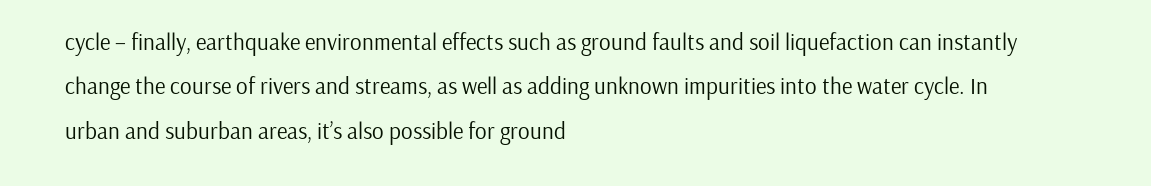cycle – finally, earthquake environmental effects such as ground faults and soil liquefaction can instantly change the course of rivers and streams, as well as adding unknown impurities into the water cycle. In urban and suburban areas, it’s also possible for ground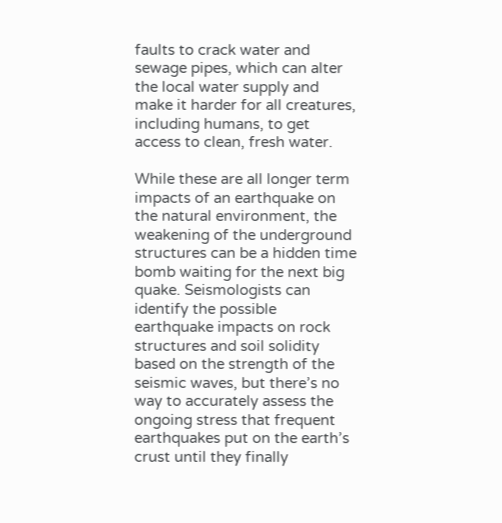faults to crack water and sewage pipes, which can alter the local water supply and make it harder for all creatures, including humans, to get access to clean, fresh water.

While these are all longer term impacts of an earthquake on the natural environment, the weakening of the underground structures can be a hidden time bomb waiting for the next big quake. Seismologists can identify the possible earthquake impacts on rock structures and soil solidity based on the strength of the seismic waves, but there’s no way to accurately assess the ongoing stress that frequent earthquakes put on the earth’s crust until they finally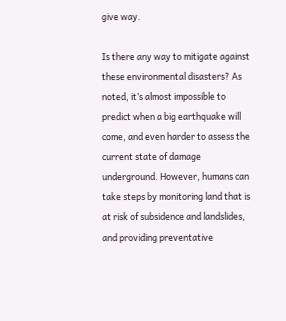give way.

Is there any way to mitigate against these environmental disasters? As noted, it’s almost impossible to predict when a big earthquake will come, and even harder to assess the current state of damage underground. However, humans can take steps by monitoring land that is at risk of subsidence and landslides, and providing preventative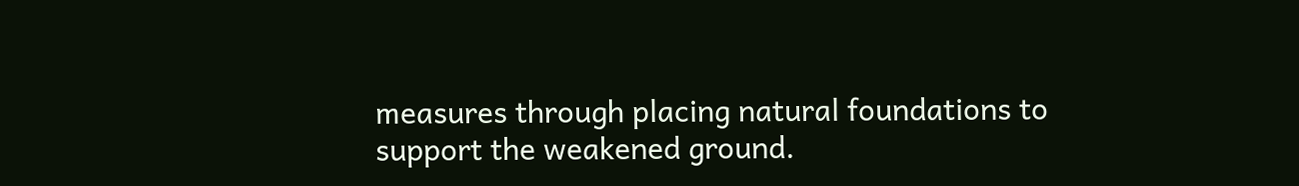measures through placing natural foundations to support the weakened ground.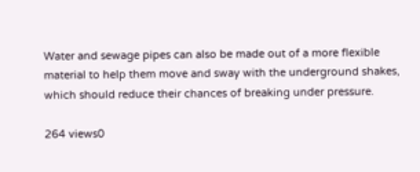Water and sewage pipes can also be made out of a more flexible material to help them move and sway with the underground shakes, which should reduce their chances of breaking under pressure.

264 views0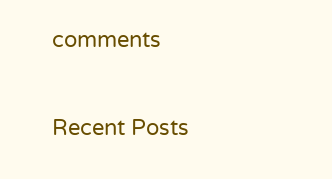comments

Recent Posts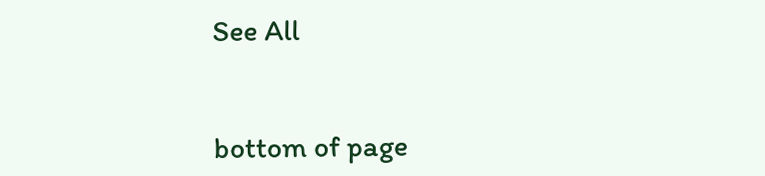See All


bottom of page